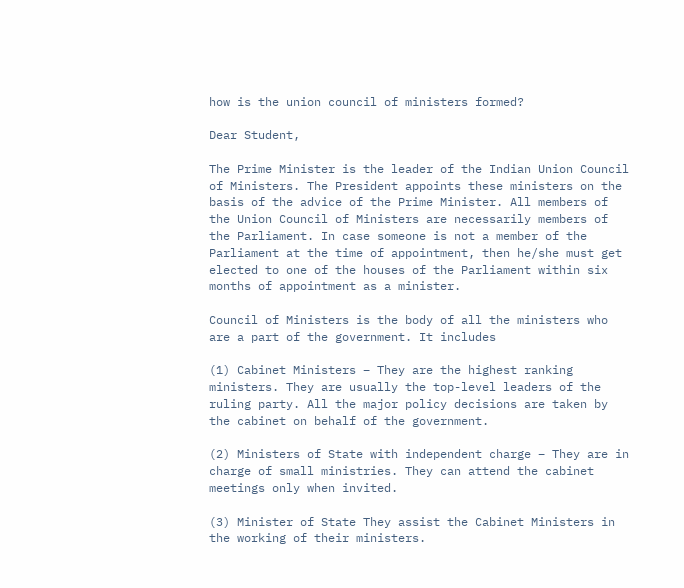how is the union council of ministers formed?

Dear Student,

The Prime Minister is the leader of the Indian Union Council of Ministers. The President appoints these ministers on the basis of the advice of the Prime Minister. All members of the Union Council of Ministers are necessarily members of the Parliament. In case someone is not a member of the Parliament at the time of appointment, then he/she must get elected to one of the houses of the Parliament within six months of appointment as a minister.

Council of Ministers is the body of all the ministers who are a part of the government. It includes

(1) Cabinet Ministers – They are the highest ranking ministers. They are usually the top-level leaders of the ruling party. All the major policy decisions are taken by the cabinet on behalf of the government.

(2) Ministers of State with independent charge – They are in charge of small ministries. They can attend the cabinet meetings only when invited.

(3) Minister of State They assist the Cabinet Ministers in the working of their ministers.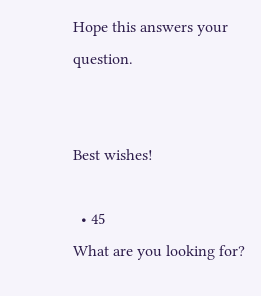Hope this answers your question.


Best wishes!

  • 45
What are you looking for?